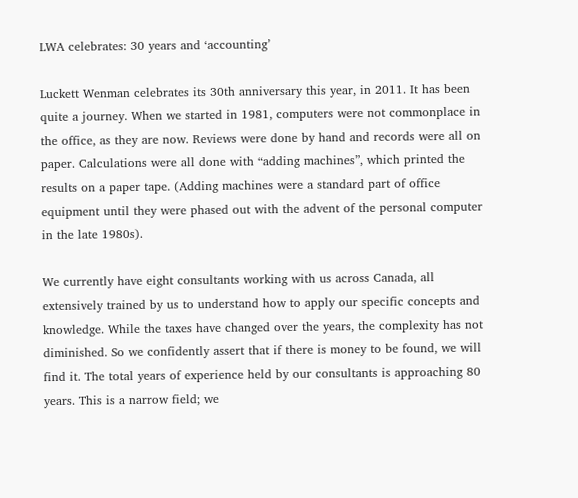LWA celebrates: 30 years and ‘accounting’

Luckett Wenman celebrates its 30th anniversary this year, in 2011. It has been quite a journey. When we started in 1981, computers were not commonplace in the office, as they are now. Reviews were done by hand and records were all on paper. Calculations were all done with “adding machines”, which printed the results on a paper tape. (Adding machines were a standard part of office equipment until they were phased out with the advent of the personal computer in the late 1980s).

We currently have eight consultants working with us across Canada, all extensively trained by us to understand how to apply our specific concepts and knowledge. While the taxes have changed over the years, the complexity has not diminished. So we confidently assert that if there is money to be found, we will find it. The total years of experience held by our consultants is approaching 80 years. This is a narrow field; we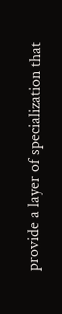provide a layer of specialization that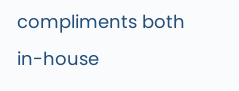compliments both in-house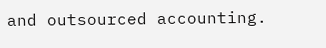and outsourced accounting.